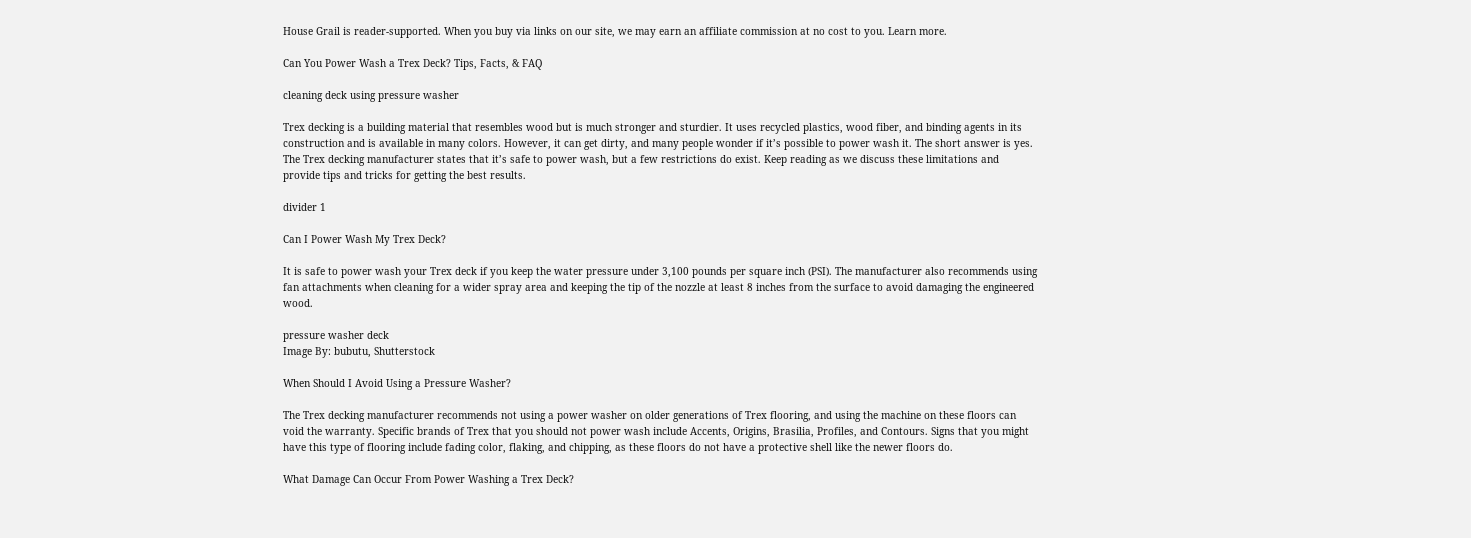House Grail is reader-supported. When you buy via links on our site, we may earn an affiliate commission at no cost to you. Learn more.

Can You Power Wash a Trex Deck? Tips, Facts, & FAQ

cleaning deck using pressure washer

Trex decking is a building material that resembles wood but is much stronger and sturdier. It uses recycled plastics, wood fiber, and binding agents in its construction and is available in many colors. However, it can get dirty, and many people wonder if it’s possible to power wash it. The short answer is yes. The Trex decking manufacturer states that it’s safe to power wash, but a few restrictions do exist. Keep reading as we discuss these limitations and provide tips and tricks for getting the best results.

divider 1

Can I Power Wash My Trex Deck?

It is safe to power wash your Trex deck if you keep the water pressure under 3,100 pounds per square inch (PSI). The manufacturer also recommends using fan attachments when cleaning for a wider spray area and keeping the tip of the nozzle at least 8 inches from the surface to avoid damaging the engineered wood.

pressure washer deck
Image By: bubutu, Shutterstock

When Should I Avoid Using a Pressure Washer?

The Trex decking manufacturer recommends not using a power washer on older generations of Trex flooring, and using the machine on these floors can void the warranty. Specific brands of Trex that you should not power wash include Accents, Origins, Brasilia, Profiles, and Contours. Signs that you might have this type of flooring include fading color, flaking, and chipping, as these floors do not have a protective shell like the newer floors do.

What Damage Can Occur From Power Washing a Trex Deck?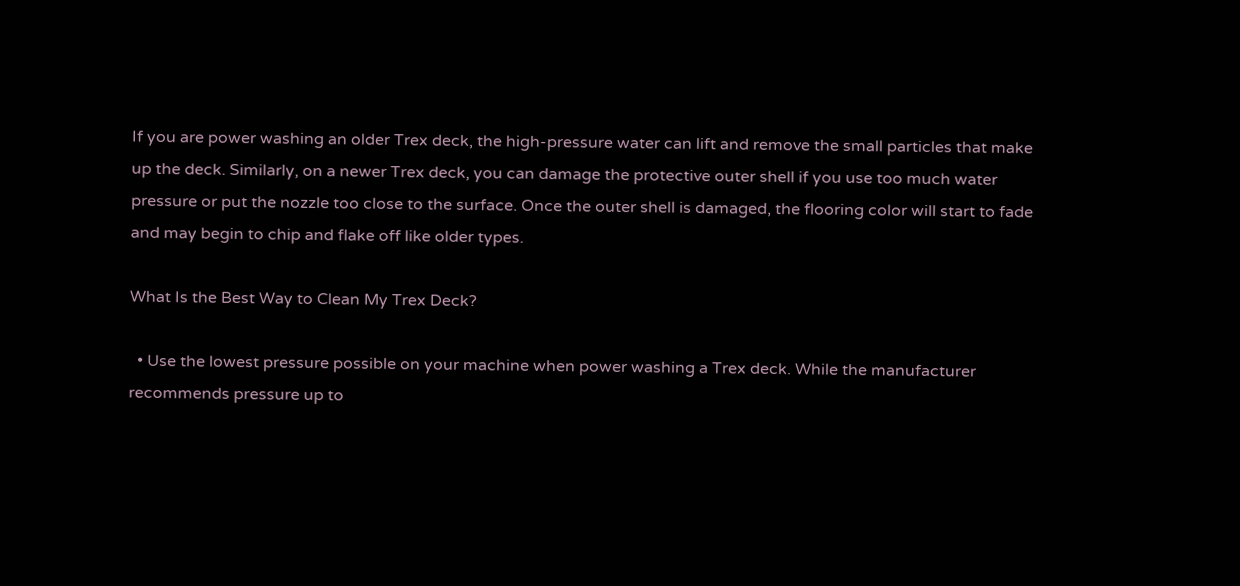If you are power washing an older Trex deck, the high-pressure water can lift and remove the small particles that make up the deck. Similarly, on a newer Trex deck, you can damage the protective outer shell if you use too much water pressure or put the nozzle too close to the surface. Once the outer shell is damaged, the flooring color will start to fade and may begin to chip and flake off like older types.

What Is the Best Way to Clean My Trex Deck?

  • Use the lowest pressure possible on your machine when power washing a Trex deck. While the manufacturer recommends pressure up to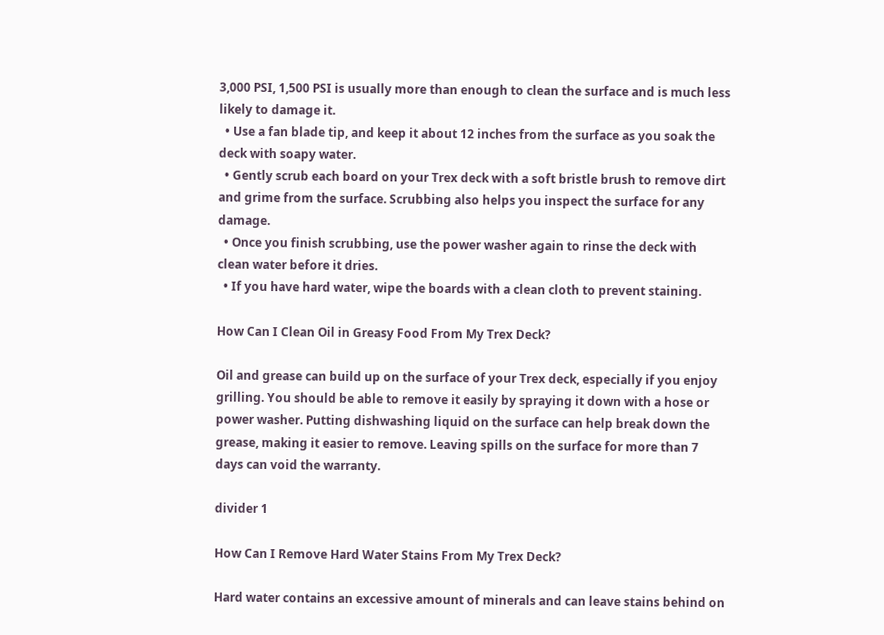3,000 PSI, 1,500 PSI is usually more than enough to clean the surface and is much less likely to damage it.
  • Use a fan blade tip, and keep it about 12 inches from the surface as you soak the deck with soapy water.
  • Gently scrub each board on your Trex deck with a soft bristle brush to remove dirt and grime from the surface. Scrubbing also helps you inspect the surface for any damage.
  • Once you finish scrubbing, use the power washer again to rinse the deck with clean water before it dries.
  • If you have hard water, wipe the boards with a clean cloth to prevent staining.

How Can I Clean Oil in Greasy Food From My Trex Deck?

Oil and grease can build up on the surface of your Trex deck, especially if you enjoy grilling. You should be able to remove it easily by spraying it down with a hose or power washer. Putting dishwashing liquid on the surface can help break down the grease, making it easier to remove. Leaving spills on the surface for more than 7 days can void the warranty.

divider 1

How Can I Remove Hard Water Stains From My Trex Deck?

Hard water contains an excessive amount of minerals and can leave stains behind on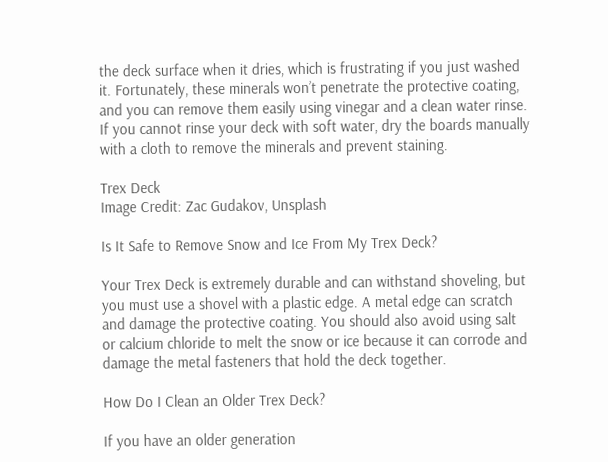the deck surface when it dries, which is frustrating if you just washed it. Fortunately, these minerals won’t penetrate the protective coating, and you can remove them easily using vinegar and a clean water rinse. If you cannot rinse your deck with soft water, dry the boards manually with a cloth to remove the minerals and prevent staining.

Trex Deck
Image Credit: Zac Gudakov, Unsplash

Is It Safe to Remove Snow and Ice From My Trex Deck?

Your Trex Deck is extremely durable and can withstand shoveling, but you must use a shovel with a plastic edge. A metal edge can scratch and damage the protective coating. You should also avoid using salt or calcium chloride to melt the snow or ice because it can corrode and damage the metal fasteners that hold the deck together.

How Do I Clean an Older Trex Deck?

If you have an older generation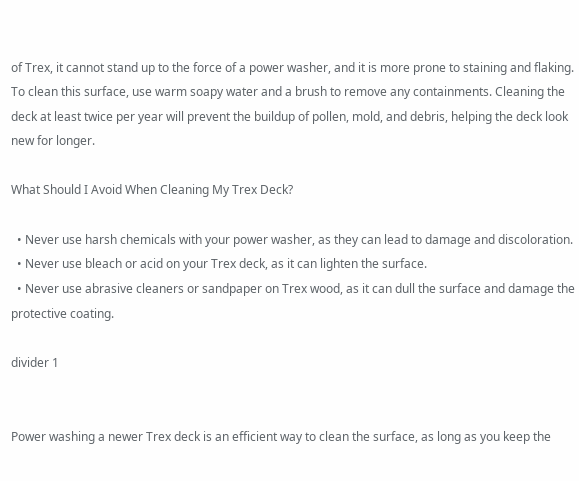of Trex, it cannot stand up to the force of a power washer, and it is more prone to staining and flaking. To clean this surface, use warm soapy water and a brush to remove any containments. Cleaning the deck at least twice per year will prevent the buildup of pollen, mold, and debris, helping the deck look new for longer.

What Should I Avoid When Cleaning My Trex Deck?

  • Never use harsh chemicals with your power washer, as they can lead to damage and discoloration.
  • Never use bleach or acid on your Trex deck, as it can lighten the surface.
  • Never use abrasive cleaners or sandpaper on Trex wood, as it can dull the surface and damage the protective coating.

divider 1


Power washing a newer Trex deck is an efficient way to clean the surface, as long as you keep the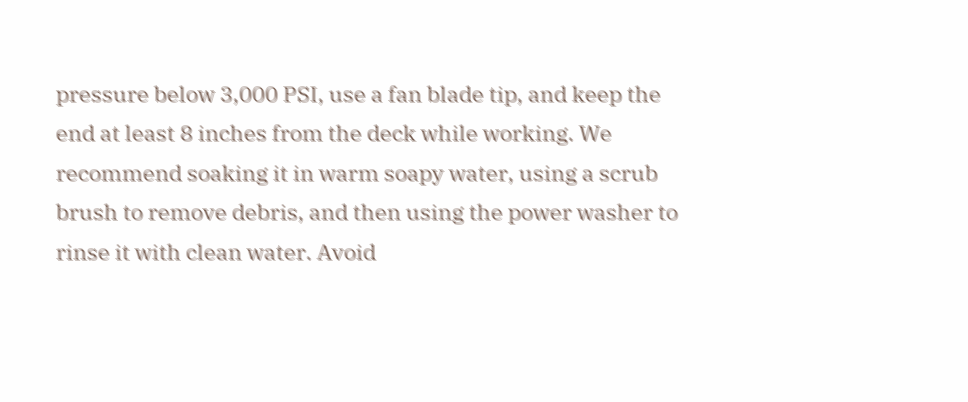pressure below 3,000 PSI, use a fan blade tip, and keep the end at least 8 inches from the deck while working. We recommend soaking it in warm soapy water, using a scrub brush to remove debris, and then using the power washer to rinse it with clean water. Avoid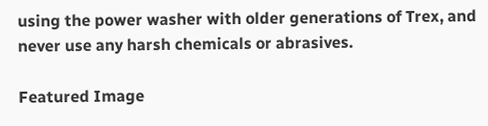using the power washer with older generations of Trex, and never use any harsh chemicals or abrasives.

Featured Image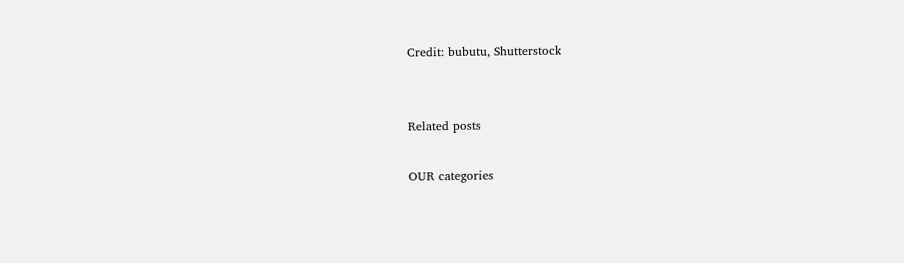Credit: bubutu, Shutterstock


Related posts

OUR categories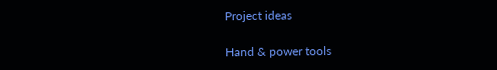Project ideas

Hand & power tools